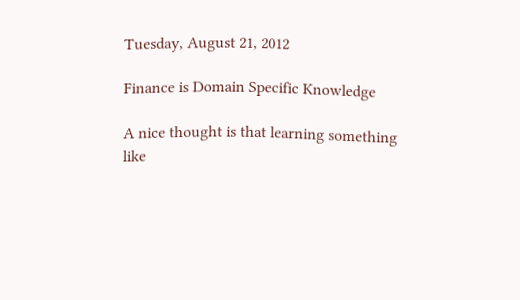Tuesday, August 21, 2012

Finance is Domain Specific Knowledge

A nice thought is that learning something like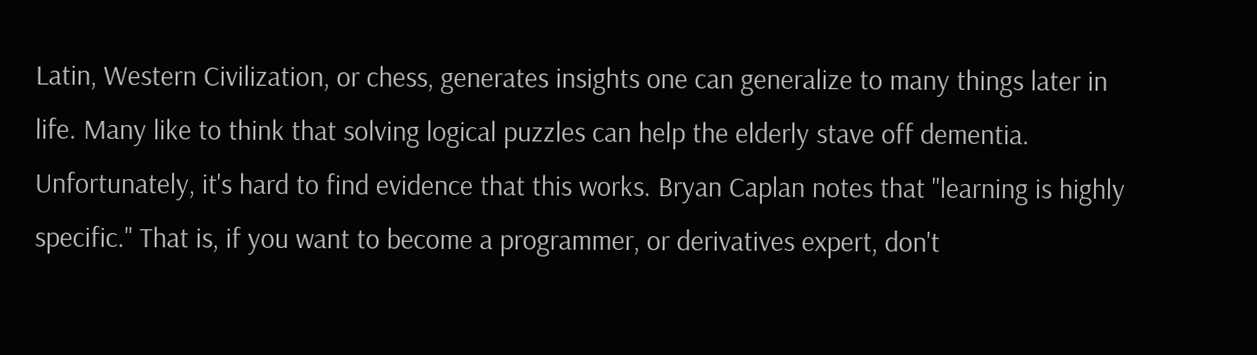Latin, Western Civilization, or chess, generates insights one can generalize to many things later in life. Many like to think that solving logical puzzles can help the elderly stave off dementia. Unfortunately, it's hard to find evidence that this works. Bryan Caplan notes that "learning is highly specific." That is, if you want to become a programmer, or derivatives expert, don't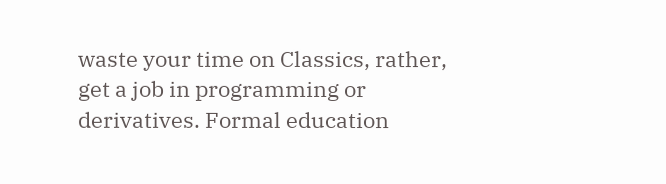waste your time on Classics, rather, get a job in programming or derivatives. Formal education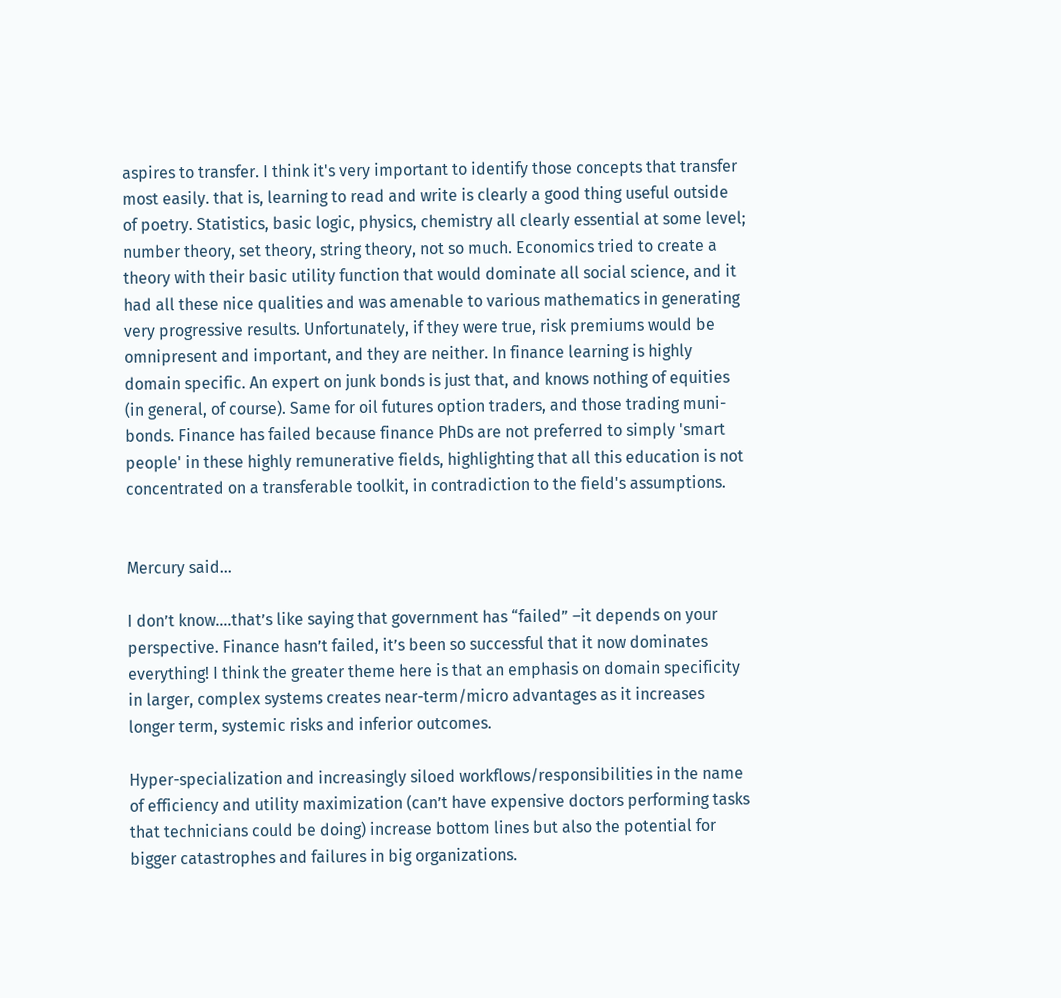aspires to transfer. I think it's very important to identify those concepts that transfer most easily. that is, learning to read and write is clearly a good thing useful outside of poetry. Statistics, basic logic, physics, chemistry all clearly essential at some level; number theory, set theory, string theory, not so much. Economics tried to create a theory with their basic utility function that would dominate all social science, and it had all these nice qualities and was amenable to various mathematics in generating very progressive results. Unfortunately, if they were true, risk premiums would be omnipresent and important, and they are neither. In finance learning is highly domain specific. An expert on junk bonds is just that, and knows nothing of equities (in general, of course). Same for oil futures option traders, and those trading muni-bonds. Finance has failed because finance PhDs are not preferred to simply 'smart people' in these highly remunerative fields, highlighting that all this education is not concentrated on a transferable toolkit, in contradiction to the field's assumptions.


Mercury said...

I don’t know….that’s like saying that government has “failed” –it depends on your perspective. Finance hasn’t failed, it’s been so successful that it now dominates everything! I think the greater theme here is that an emphasis on domain specificity in larger, complex systems creates near-term/micro advantages as it increases longer term, systemic risks and inferior outcomes.

Hyper-specialization and increasingly siloed workflows/responsibilities in the name of efficiency and utility maximization (can’t have expensive doctors performing tasks that technicians could be doing) increase bottom lines but also the potential for bigger catastrophes and failures in big organizations.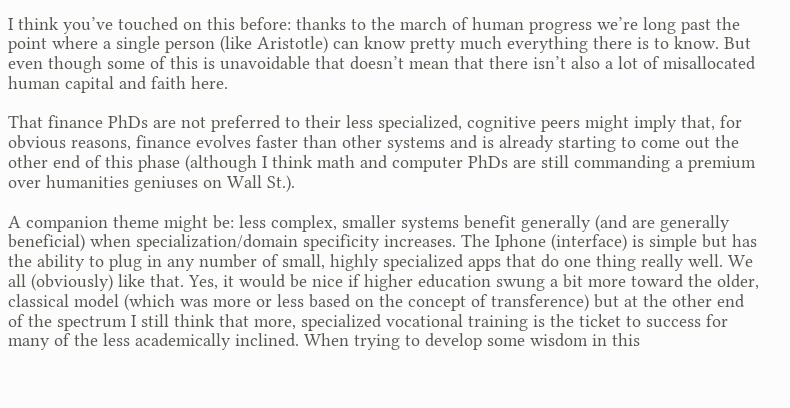I think you’ve touched on this before: thanks to the march of human progress we’re long past the point where a single person (like Aristotle) can know pretty much everything there is to know. But even though some of this is unavoidable that doesn’t mean that there isn’t also a lot of misallocated human capital and faith here.

That finance PhDs are not preferred to their less specialized, cognitive peers might imply that, for obvious reasons, finance evolves faster than other systems and is already starting to come out the other end of this phase (although I think math and computer PhDs are still commanding a premium over humanities geniuses on Wall St.).

A companion theme might be: less complex, smaller systems benefit generally (and are generally beneficial) when specialization/domain specificity increases. The Iphone (interface) is simple but has the ability to plug in any number of small, highly specialized apps that do one thing really well. We all (obviously) like that. Yes, it would be nice if higher education swung a bit more toward the older, classical model (which was more or less based on the concept of transference) but at the other end of the spectrum I still think that more, specialized vocational training is the ticket to success for many of the less academically inclined. When trying to develop some wisdom in this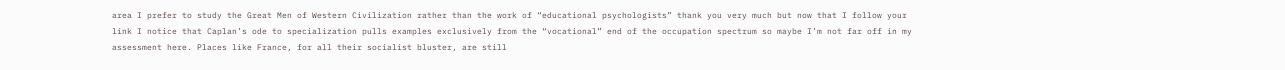area I prefer to study the Great Men of Western Civilization rather than the work of “educational psychologists” thank you very much but now that I follow your link I notice that Caplan’s ode to specialization pulls examples exclusively from the “vocational” end of the occupation spectrum so maybe I’m not far off in my assessment here. Places like France, for all their socialist bluster, are still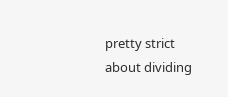pretty strict about dividing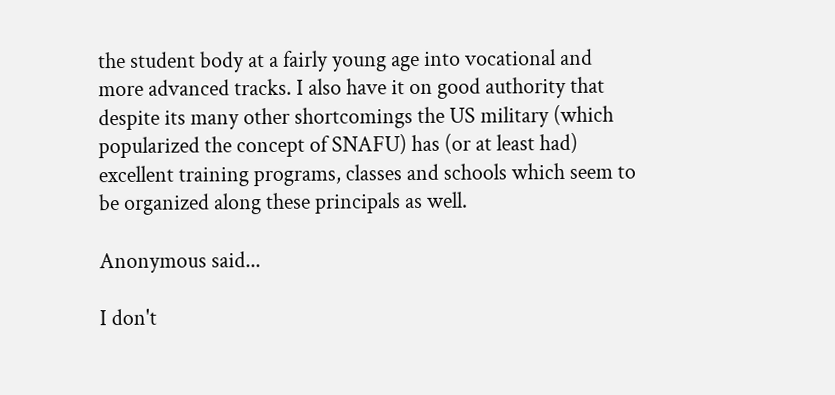the student body at a fairly young age into vocational and more advanced tracks. I also have it on good authority that despite its many other shortcomings the US military (which popularized the concept of SNAFU) has (or at least had) excellent training programs, classes and schools which seem to be organized along these principals as well.

Anonymous said...

I don't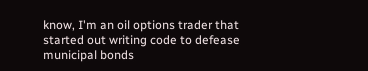know, I'm an oil options trader that started out writing code to defease municipal bonds